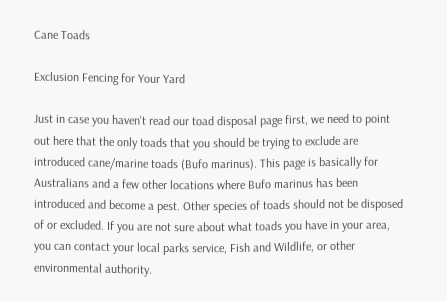Cane Toads

Exclusion Fencing for Your Yard

Just in case you haven't read our toad disposal page first, we need to point out here that the only toads that you should be trying to exclude are introduced cane/marine toads (Bufo marinus). This page is basically for Australians and a few other locations where Bufo marinus has been introduced and become a pest. Other species of toads should not be disposed of or excluded. If you are not sure about what toads you have in your area, you can contact your local parks service, Fish and Wildlife, or other environmental authority.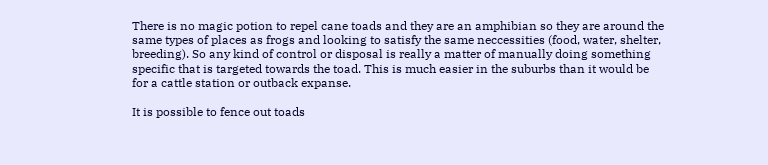There is no magic potion to repel cane toads and they are an amphibian so they are around the same types of places as frogs and looking to satisfy the same neccessities (food, water, shelter, breeding). So any kind of control or disposal is really a matter of manually doing something specific that is targeted towards the toad. This is much easier in the suburbs than it would be for a cattle station or outback expanse.

It is possible to fence out toads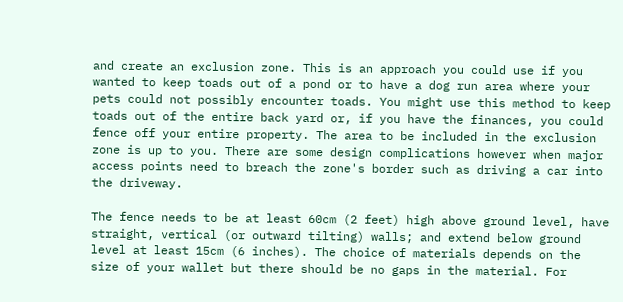and create an exclusion zone. This is an approach you could use if you wanted to keep toads out of a pond or to have a dog run area where your pets could not possibly encounter toads. You might use this method to keep toads out of the entire back yard or, if you have the finances, you could fence off your entire property. The area to be included in the exclusion zone is up to you. There are some design complications however when major access points need to breach the zone's border such as driving a car into the driveway.

The fence needs to be at least 60cm (2 feet) high above ground level, have straight, vertical (or outward tilting) walls; and extend below ground level at least 15cm (6 inches). The choice of materials depends on the size of your wallet but there should be no gaps in the material. For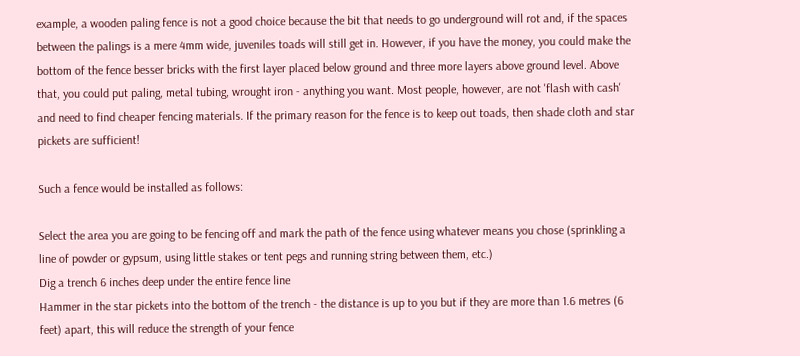example, a wooden paling fence is not a good choice because the bit that needs to go underground will rot and, if the spaces between the palings is a mere 4mm wide, juveniles toads will still get in. However, if you have the money, you could make the bottom of the fence besser bricks with the first layer placed below ground and three more layers above ground level. Above that, you could put paling, metal tubing, wrought iron - anything you want. Most people, however, are not 'flash with cash' and need to find cheaper fencing materials. If the primary reason for the fence is to keep out toads, then shade cloth and star pickets are sufficient!

Such a fence would be installed as follows:

Select the area you are going to be fencing off and mark the path of the fence using whatever means you chose (sprinkling a line of powder or gypsum, using little stakes or tent pegs and running string between them, etc.)
Dig a trench 6 inches deep under the entire fence line
Hammer in the star pickets into the bottom of the trench - the distance is up to you but if they are more than 1.6 metres (6 feet) apart, this will reduce the strength of your fence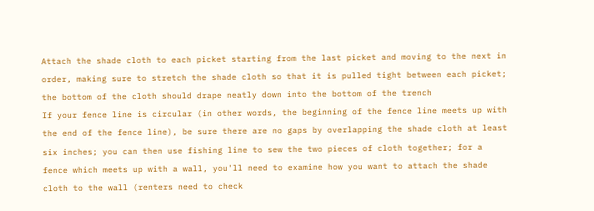Attach the shade cloth to each picket starting from the last picket and moving to the next in order, making sure to stretch the shade cloth so that it is pulled tight between each picket; the bottom of the cloth should drape neatly down into the bottom of the trench
If your fence line is circular (in other words, the beginning of the fence line meets up with the end of the fence line), be sure there are no gaps by overlapping the shade cloth at least six inches; you can then use fishing line to sew the two pieces of cloth together; for a fence which meets up with a wall, you'll need to examine how you want to attach the shade cloth to the wall (renters need to check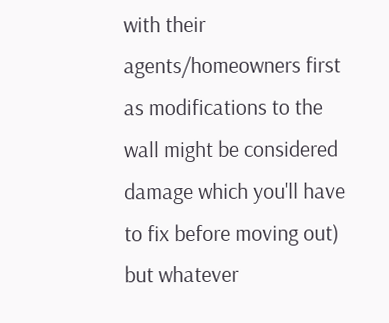with their agents/homeowners first as modifications to the wall might be considered damage which you'll have to fix before moving out) but whatever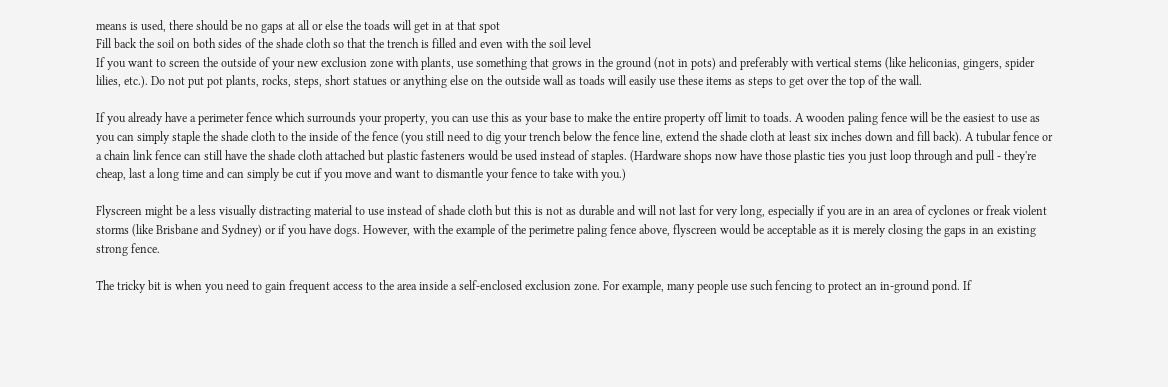means is used, there should be no gaps at all or else the toads will get in at that spot
Fill back the soil on both sides of the shade cloth so that the trench is filled and even with the soil level
If you want to screen the outside of your new exclusion zone with plants, use something that grows in the ground (not in pots) and preferably with vertical stems (like heliconias, gingers, spider lilies, etc.). Do not put pot plants, rocks, steps, short statues or anything else on the outside wall as toads will easily use these items as steps to get over the top of the wall.

If you already have a perimeter fence which surrounds your property, you can use this as your base to make the entire property off limit to toads. A wooden paling fence will be the easiest to use as you can simply staple the shade cloth to the inside of the fence (you still need to dig your trench below the fence line, extend the shade cloth at least six inches down and fill back). A tubular fence or a chain link fence can still have the shade cloth attached but plastic fasteners would be used instead of staples. (Hardware shops now have those plastic ties you just loop through and pull - they're cheap, last a long time and can simply be cut if you move and want to dismantle your fence to take with you.)

Flyscreen might be a less visually distracting material to use instead of shade cloth but this is not as durable and will not last for very long, especially if you are in an area of cyclones or freak violent storms (like Brisbane and Sydney) or if you have dogs. However, with the example of the perimetre paling fence above, flyscreen would be acceptable as it is merely closing the gaps in an existing strong fence.

The tricky bit is when you need to gain frequent access to the area inside a self-enclosed exclusion zone. For example, many people use such fencing to protect an in-ground pond. If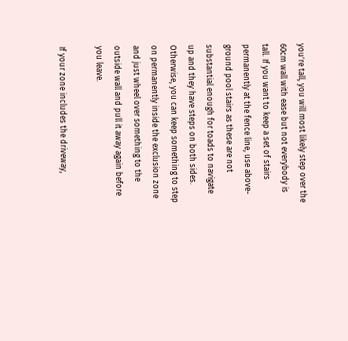you're tall, you will most likely step over the 60cm wall with ease but not everybody is tall. If you want to keep a set of stairs permanently at the fence line, use above-ground pool stairs as these are not substantial enough for toads to navigate up and they have steps on both sides. Otherwise, you can keep something to step on permanently inside the exclusion zone and just wheel over something to the outside wall and pull it away again before you leave.

If your zone includes the driveway,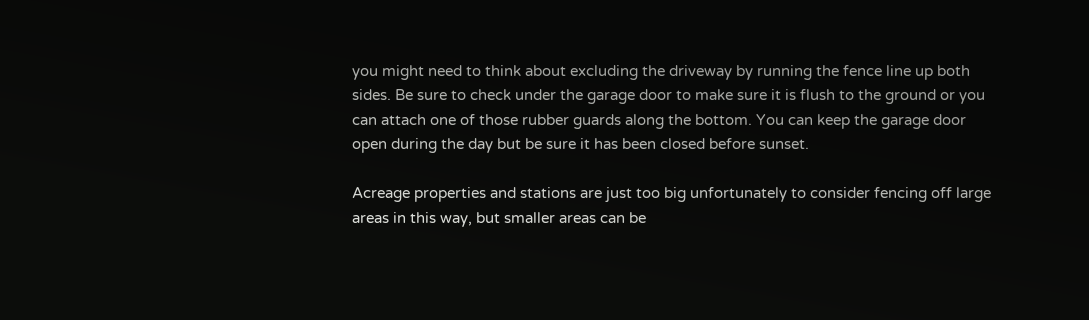you might need to think about excluding the driveway by running the fence line up both sides. Be sure to check under the garage door to make sure it is flush to the ground or you can attach one of those rubber guards along the bottom. You can keep the garage door open during the day but be sure it has been closed before sunset.

Acreage properties and stations are just too big unfortunately to consider fencing off large areas in this way, but smaller areas can be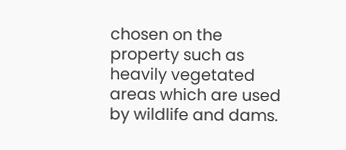chosen on the property such as heavily vegetated areas which are used by wildlife and dams.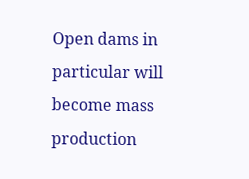Open dams in particular will become mass production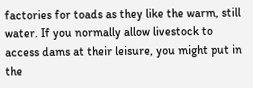factories for toads as they like the warm, still water. If you normally allow livestock to access dams at their leisure, you might put in the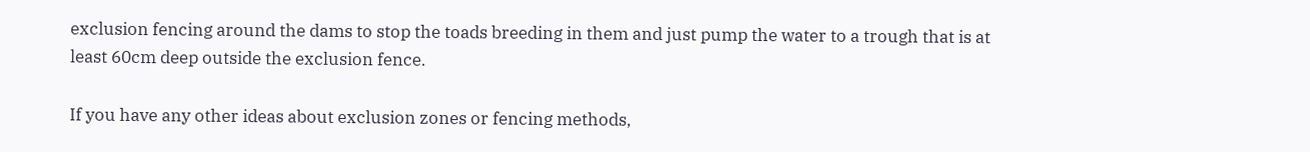exclusion fencing around the dams to stop the toads breeding in them and just pump the water to a trough that is at least 60cm deep outside the exclusion fence.

If you have any other ideas about exclusion zones or fencing methods,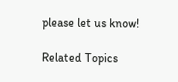please let us know!

Related Topics